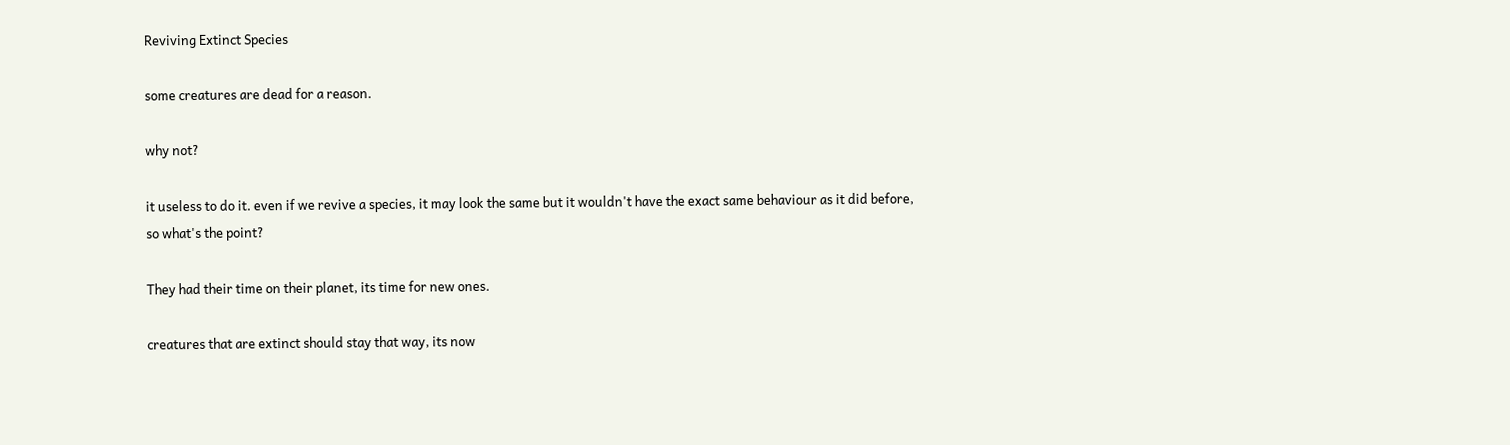Reviving Extinct Species

some creatures are dead for a reason.

why not?

it useless to do it. even if we revive a species, it may look the same but it wouldn't have the exact same behaviour as it did before, so what's the point?

They had their time on their planet, its time for new ones.

creatures that are extinct should stay that way, its now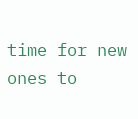time for new ones to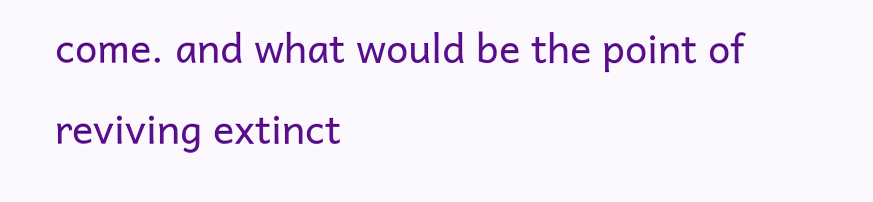come. and what would be the point of reviving extinct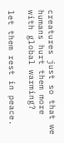creatures just so that we humans hurt them more with global warming?

let them rest in peace.